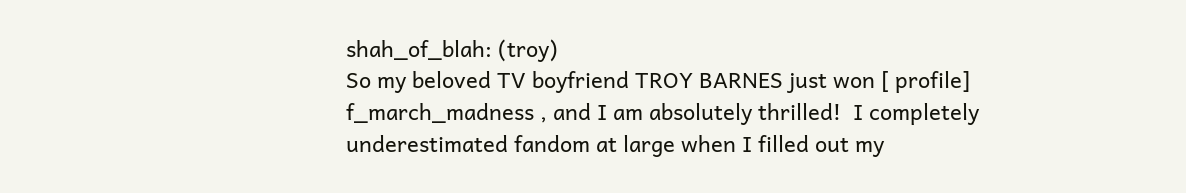shah_of_blah: (troy)
So my beloved TV boyfriend TROY BARNES just won [ profile] f_march_madness , and I am absolutely thrilled!  I completely underestimated fandom at large when I filled out my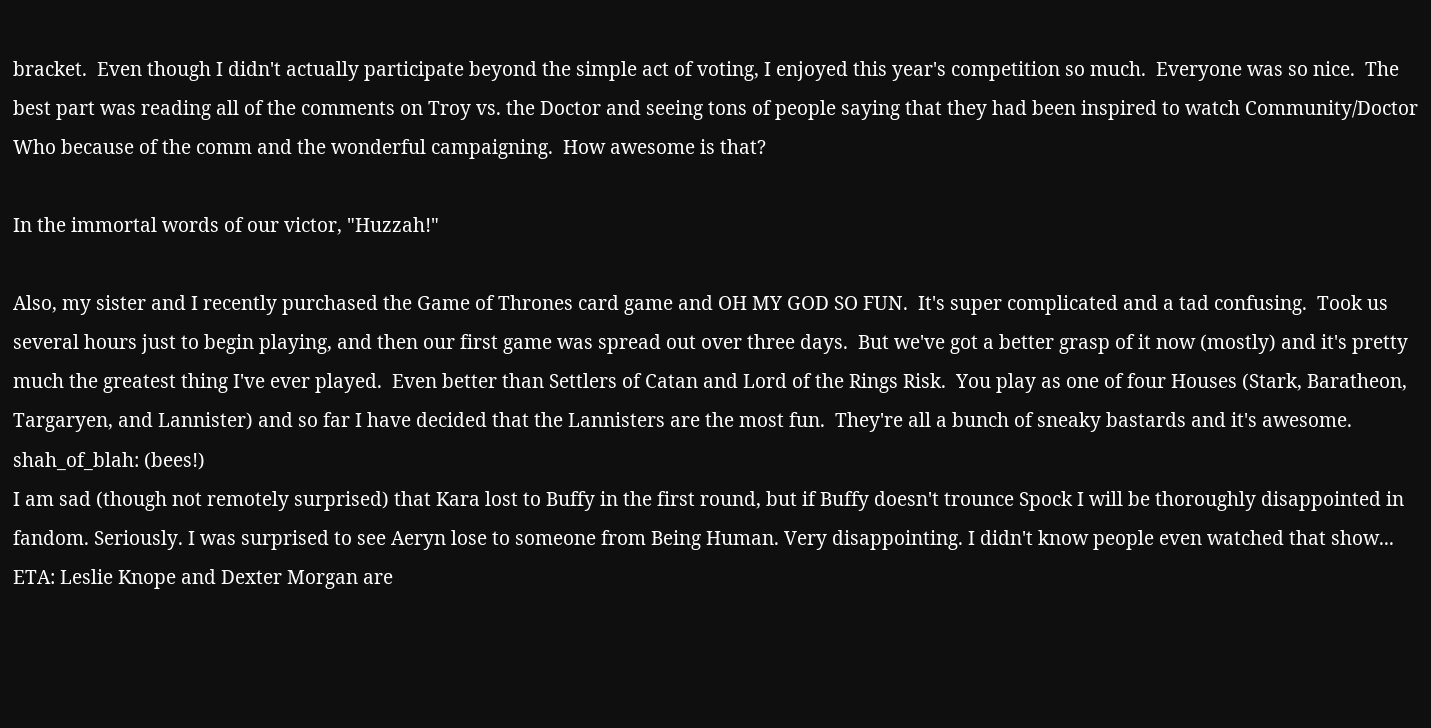bracket.  Even though I didn't actually participate beyond the simple act of voting, I enjoyed this year's competition so much.  Everyone was so nice.  The best part was reading all of the comments on Troy vs. the Doctor and seeing tons of people saying that they had been inspired to watch Community/Doctor Who because of the comm and the wonderful campaigning.  How awesome is that?

In the immortal words of our victor, "Huzzah!"

Also, my sister and I recently purchased the Game of Thrones card game and OH MY GOD SO FUN.  It's super complicated and a tad confusing.  Took us several hours just to begin playing, and then our first game was spread out over three days.  But we've got a better grasp of it now (mostly) and it's pretty much the greatest thing I've ever played.  Even better than Settlers of Catan and Lord of the Rings Risk.  You play as one of four Houses (Stark, Baratheon, Targaryen, and Lannister) and so far I have decided that the Lannisters are the most fun.  They're all a bunch of sneaky bastards and it's awesome.
shah_of_blah: (bees!)
I am sad (though not remotely surprised) that Kara lost to Buffy in the first round, but if Buffy doesn't trounce Spock I will be thoroughly disappointed in fandom. Seriously. I was surprised to see Aeryn lose to someone from Being Human. Very disappointing. I didn't know people even watched that show... ETA: Leslie Knope and Dexter Morgan are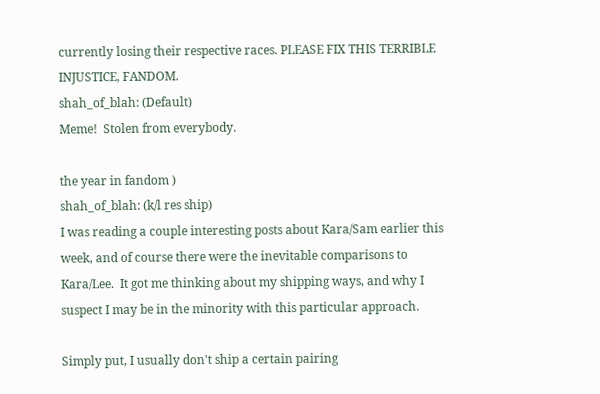currently losing their respective races. PLEASE FIX THIS TERRIBLE INJUSTICE, FANDOM.
shah_of_blah: (Default)
Meme!  Stolen from everybody.

the year in fandom )
shah_of_blah: (k/l res ship)
I was reading a couple interesting posts about Kara/Sam earlier this week, and of course there were the inevitable comparisons to Kara/Lee.  It got me thinking about my shipping ways, and why I suspect I may be in the minority with this particular approach.

Simply put, I usually don't ship a certain pairing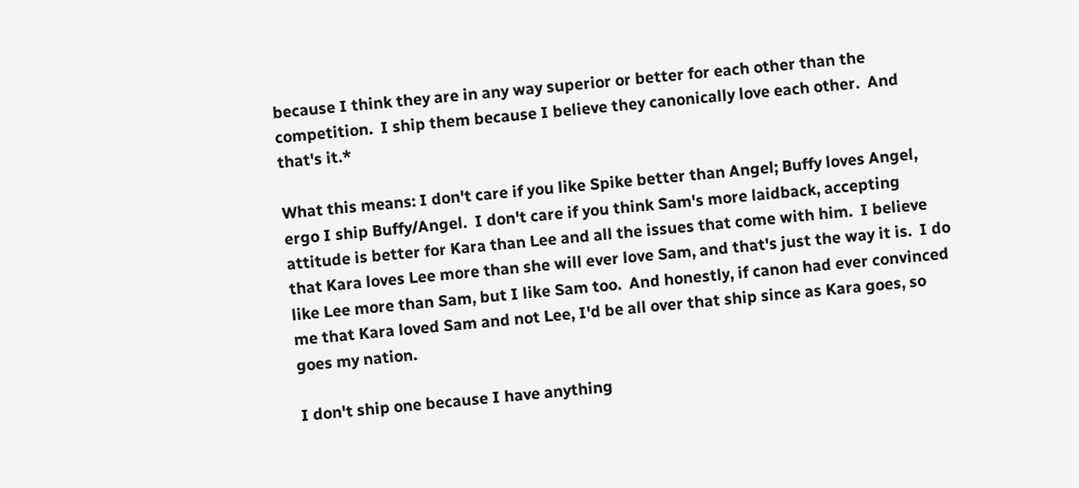because I think they are in any way superior or better for each other than the competition.  I ship them because I believe they canonically love each other.  And that's it.*

What this means: I don't care if you like Spike better than Angel; Buffy loves Angel, ergo I ship Buffy/Angel.  I don't care if you think Sam's more laidback, accepting attitude is better for Kara than Lee and all the issues that come with him.  I believe that Kara loves Lee more than she will ever love Sam, and that's just the way it is.  I do like Lee more than Sam, but I like Sam too.  And honestly, if canon had ever convinced me that Kara loved Sam and not Lee, I'd be all over that ship since as Kara goes, so goes my nation.

I don't ship one because I have anything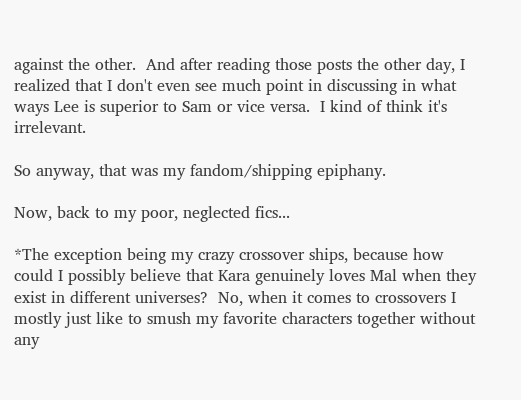against the other.  And after reading those posts the other day, I realized that I don't even see much point in discussing in what ways Lee is superior to Sam or vice versa.  I kind of think it's irrelevant.

So anyway, that was my fandom/shipping epiphany.

Now, back to my poor, neglected fics...

*The exception being my crazy crossover ships, because how could I possibly believe that Kara genuinely loves Mal when they exist in different universes?  No, when it comes to crossovers I mostly just like to smush my favorite characters together without any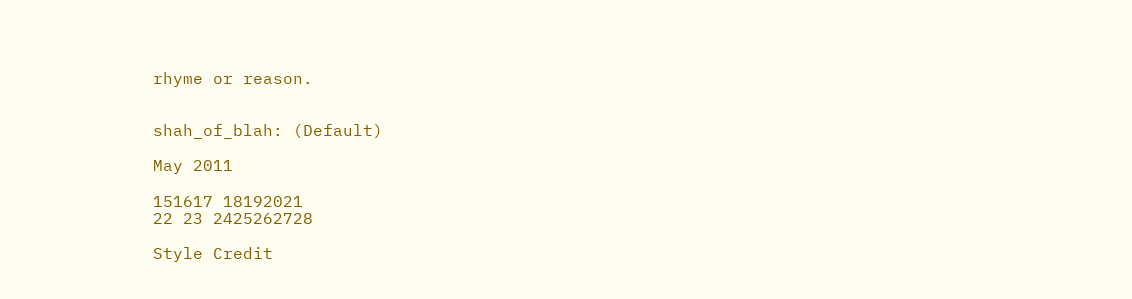rhyme or reason.


shah_of_blah: (Default)

May 2011

151617 18192021
22 23 2425262728

Style Credit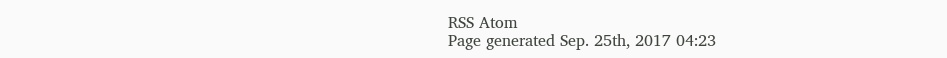RSS Atom
Page generated Sep. 25th, 2017 04:23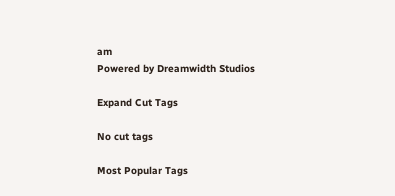am
Powered by Dreamwidth Studios

Expand Cut Tags

No cut tags

Most Popular Tags